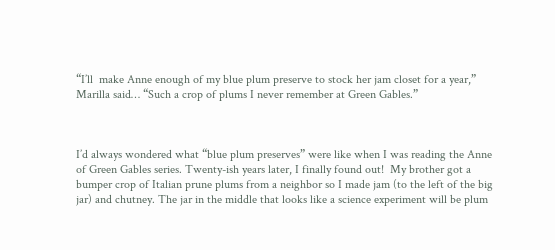“I’ll  make Anne enough of my blue plum preserve to stock her jam closet for a year,” Marilla said… “Such a crop of plums I never remember at Green Gables.”



I’d always wondered what “blue plum preserves” were like when I was reading the Anne of Green Gables series. Twenty-ish years later, I finally found out!  My brother got a bumper crop of Italian prune plums from a neighbor so I made jam (to the left of the big jar) and chutney. The jar in the middle that looks like a science experiment will be plum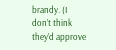brandy. (I don’t think they’d approve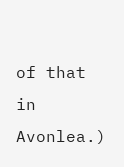of that in Avonlea.)